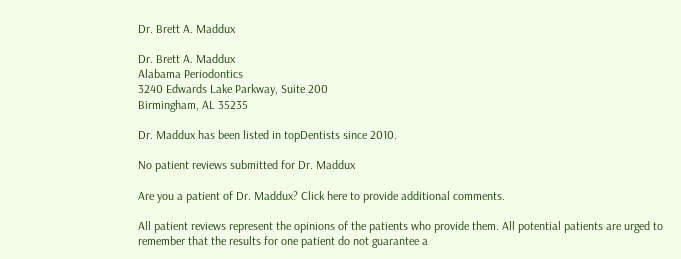Dr. Brett A. Maddux

Dr. Brett A. Maddux
Alabama Periodontics
3240 Edwards Lake Parkway, Suite 200
Birmingham, AL 35235

Dr. Maddux has been listed in topDentists since 2010.

No patient reviews submitted for Dr. Maddux

Are you a patient of Dr. Maddux? Click here to provide additional comments.

All patient reviews represent the opinions of the patients who provide them. All potential patients are urged to remember that the results for one patient do not guarantee a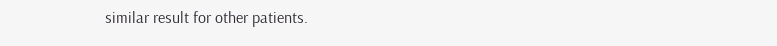similar result for other patients.